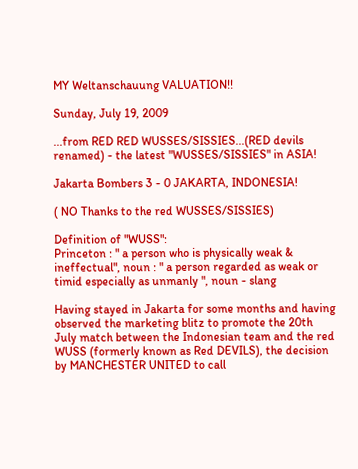MY Weltanschauung VALUATION!!

Sunday, July 19, 2009

...from RED RED WUSSES/SISSIES...(RED devils renamed) - the latest "WUSSES/SISSIES" in ASIA!

Jakarta Bombers 3 - 0 JAKARTA, INDONESIA!

( NO Thanks to the red WUSSES/SISSIES)

Definition of "WUSS":
Princeton : " a person who is physically weak & ineffectual", noun : " a person regarded as weak or timid especially as unmanly ", noun - slang

Having stayed in Jakarta for some months and having observed the marketing blitz to promote the 20th July match between the Indonesian team and the red WUSS (formerly known as Red DEVILS), the decision by MANCHESTER UNITED to call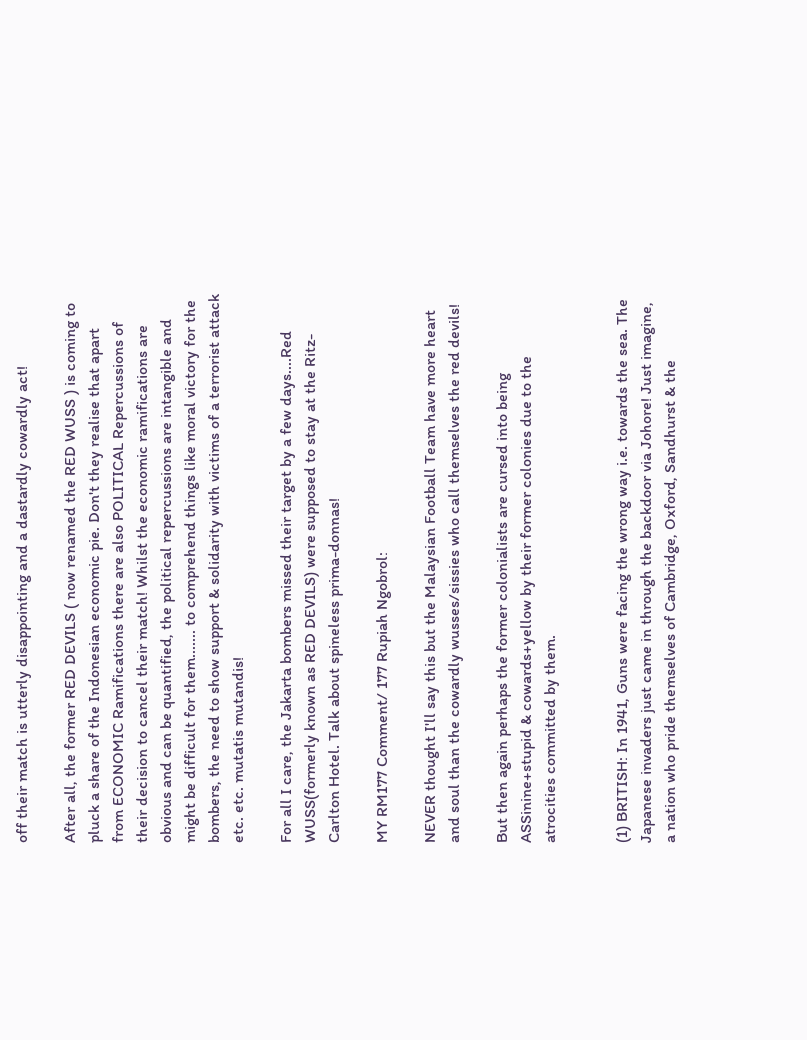off their match is utterly disappointing and a dastardly cowardly act!

After all, the former RED DEVILS ( now renamed the RED WUSS ) is coming to pluck a share of the Indonesian economic pie. Don't they realise that apart from ECONOMIC Ramifications there are also POLITICAL Repercussions of their decision to cancel their match! Whilst the economic ramifications are obvious and can be quantified, the political repercussions are intangible and might be difficult for them....... to comprehend things like moral victory for the bombers, the need to show support & solidarity with victims of a terrorist attack etc. etc. mutatis mutandis!

For all I care, the Jakarta bombers missed their target by a few days....Red WUSS(formerly known as RED DEVILS) were supposed to stay at the Ritz-Carlton Hotel. Talk about spineless prima-donnas!

MY RM177 Comment/ 177 Rupiah Ngobrol:

NEVER thought I'll say this but the Malaysian Football Team have more heart and soul than the cowardly wusses/sissies who call themselves the red devils!

But then again perhaps the former colonialists are cursed into being ASSinine+stupid & cowards+yellow by their former colonies due to the atrocities committed by them.


(1) BRITISH: In 1941, Guns were facing the wrong way i.e. towards the sea. The Japanese invaders just came in through the backdoor via Johore! Just imagine, a nation who pride themselves of Cambridge, Oxford, Sandhurst & the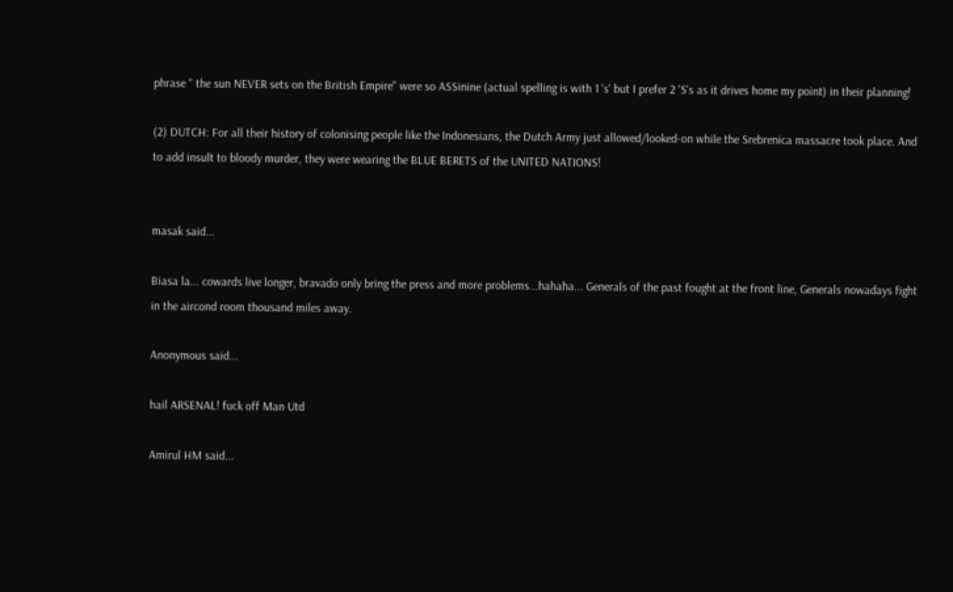phrase " the sun NEVER sets on the British Empire" were so ASSinine (actual spelling is with 1 's' but I prefer 2 'S's as it drives home my point) in their planning!

(2) DUTCH: For all their history of colonising people like the Indonesians, the Dutch Army just allowed/looked-on while the Srebrenica massacre took place. And to add insult to bloody murder, they were wearing the BLUE BERETS of the UNITED NATIONS!


masak said...

Biasa la... cowards live longer, bravado only bring the press and more problems...hahaha... Generals of the past fought at the front line, Generals nowadays fight in the aircond room thousand miles away.

Anonymous said...

hail ARSENAL! fuck off Man Utd

Amirul HM said...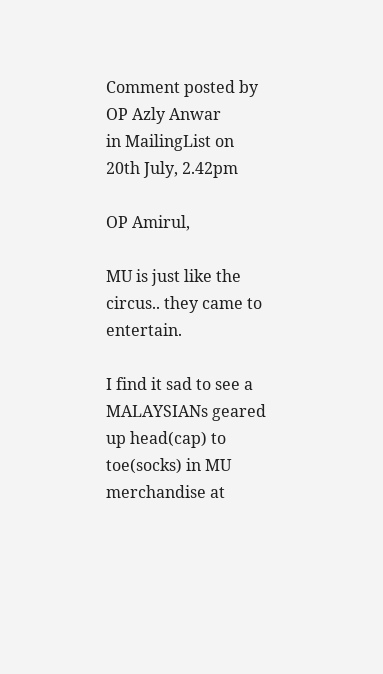Comment posted by OP Azly Anwar
in MailingList on 20th July, 2.42pm

OP Amirul,

MU is just like the circus.. they came to entertain.

I find it sad to see a MALAYSIANs geared up head(cap) to toe(socks) in MU merchandise at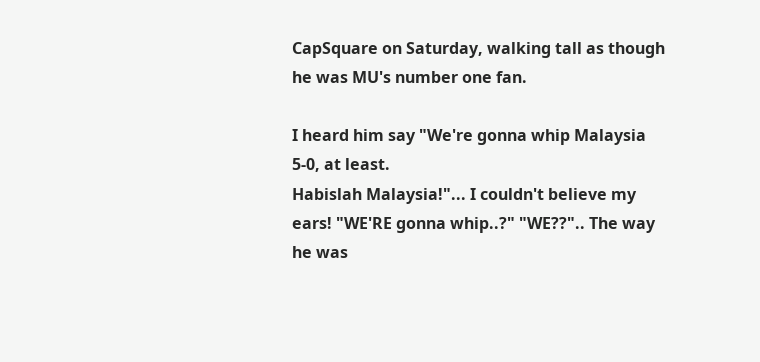CapSquare on Saturday, walking tall as though he was MU's number one fan.

I heard him say "We're gonna whip Malaysia 5-0, at least.
Habislah Malaysia!"... I couldn't believe my ears! "WE'RE gonna whip..?" "WE??".. The way he was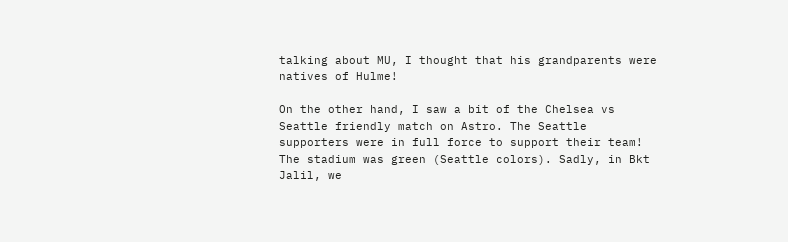talking about MU, I thought that his grandparents were natives of Hulme!

On the other hand, I saw a bit of the Chelsea vs Seattle friendly match on Astro. The Seattle supporters were in full force to support their team! The stadium was green (Seattle colors). Sadly, in Bkt Jalil, we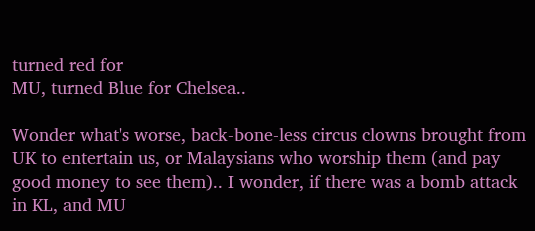turned red for
MU, turned Blue for Chelsea..

Wonder what's worse, back-bone-less circus clowns brought from UK to entertain us, or Malaysians who worship them (and pay good money to see them).. I wonder, if there was a bomb attack in KL, and MU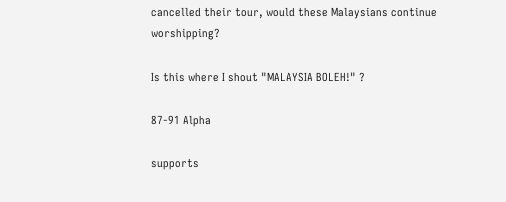cancelled their tour, would these Malaysians continue worshipping?

Is this where I shout "MALAYSIA BOLEH!" ?

87-91 Alpha

supports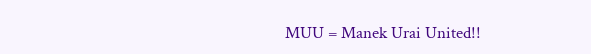MUU = Manek Urai United!!